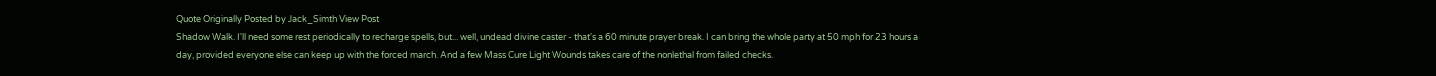Quote Originally Posted by Jack_Simth View Post
Shadow Walk. I'll need some rest periodically to recharge spells, but... well, undead divine caster - that's a 60 minute prayer break. I can bring the whole party at 50 mph for 23 hours a day, provided everyone else can keep up with the forced march. And a few Mass Cure Light Wounds takes care of the nonlethal from failed checks.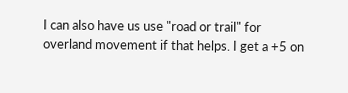I can also have us use "road or trail" for overland movement if that helps. I get a +5 on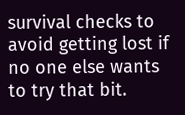survival checks to avoid getting lost if no one else wants to try that bit.